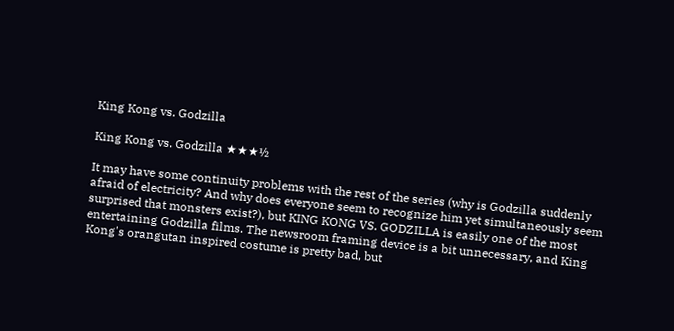King Kong vs. Godzilla

King Kong vs. Godzilla ★★★½

It may have some continuity problems with the rest of the series (why is Godzilla suddenly afraid of electricity? And why does everyone seem to recognize him yet simultaneously seem surprised that monsters exist?), but KING KONG VS. GODZILLA is easily one of the most entertaining Godzilla films. The newsroom framing device is a bit unnecessary, and King Kong's orangutan inspired costume is pretty bad, but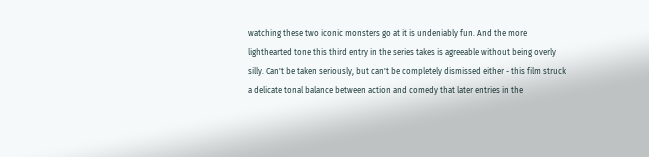watching these two iconic monsters go at it is undeniably fun. And the more lighthearted tone this third entry in the series takes is agreeable without being overly silly. Can't be taken seriously, but can't be completely dismissed either - this film struck a delicate tonal balance between action and comedy that later entries in the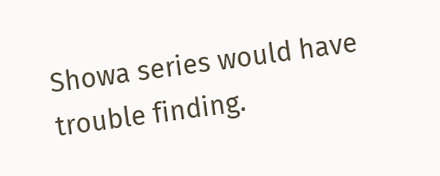Showa series would have trouble finding.